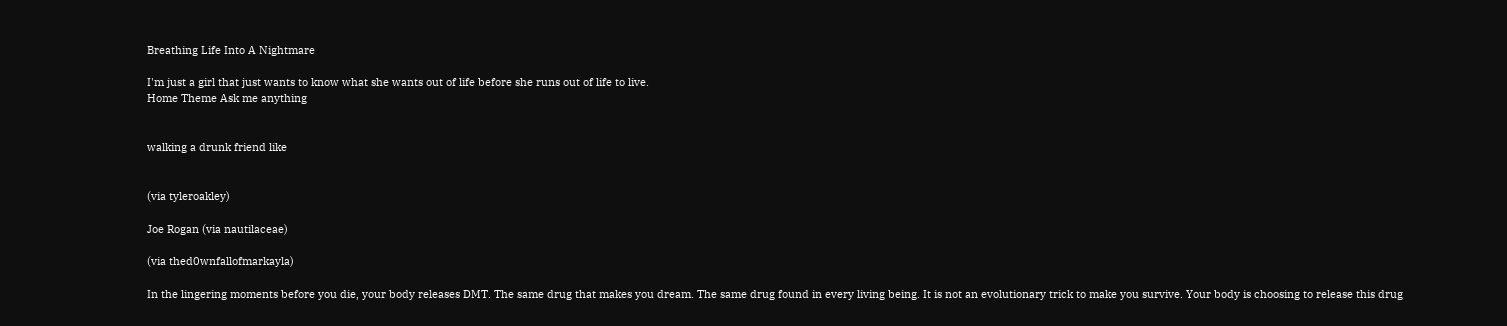Breathing Life Into A Nightmare

I'm just a girl that just wants to know what she wants out of life before she runs out of life to live.
Home Theme Ask me anything


walking a drunk friend like


(via tyleroakley)

Joe Rogan (via nautilaceae)

(via thed0wnfallofmarkayla)

In the lingering moments before you die, your body releases DMT. The same drug that makes you dream. The same drug found in every living being. It is not an evolutionary trick to make you survive. Your body is choosing to release this drug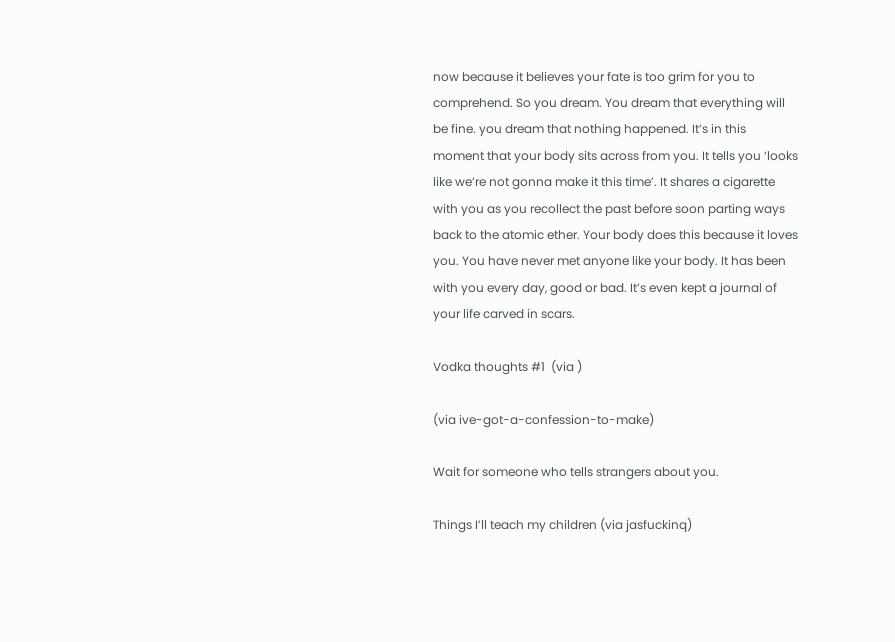now because it believes your fate is too grim for you to comprehend. So you dream. You dream that everything will be fine. you dream that nothing happened. It’s in this moment that your body sits across from you. It tells you ‘looks like we’re not gonna make it this time’. It shares a cigarette with you as you recollect the past before soon parting ways back to the atomic ether. Your body does this because it loves you. You have never met anyone like your body. It has been with you every day, good or bad. It’s even kept a journal of your life carved in scars.

Vodka thoughts #1  (via )

(via ive-got-a-confession-to-make)

Wait for someone who tells strangers about you.

Things I’ll teach my children (via jasfuckinq)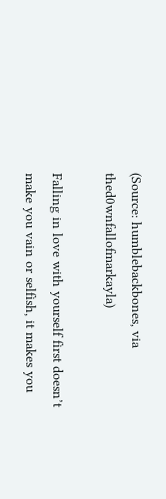(Source: humblebackbones, via thed0wnfallofmarkayla)

Falling in love with yourself first doesn’t make you vain or selfish, it makes you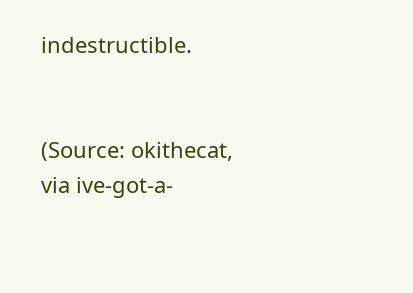indestructible.


(Source: okithecat, via ive-got-a-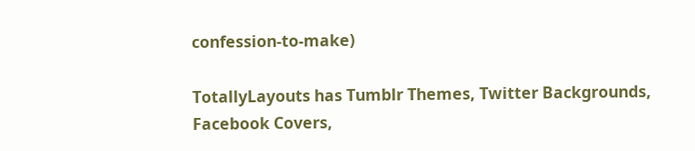confession-to-make)

TotallyLayouts has Tumblr Themes, Twitter Backgrounds, Facebook Covers,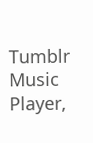Tumblr Music Player,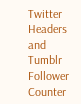Twitter Headers and Tumblr Follower Counter